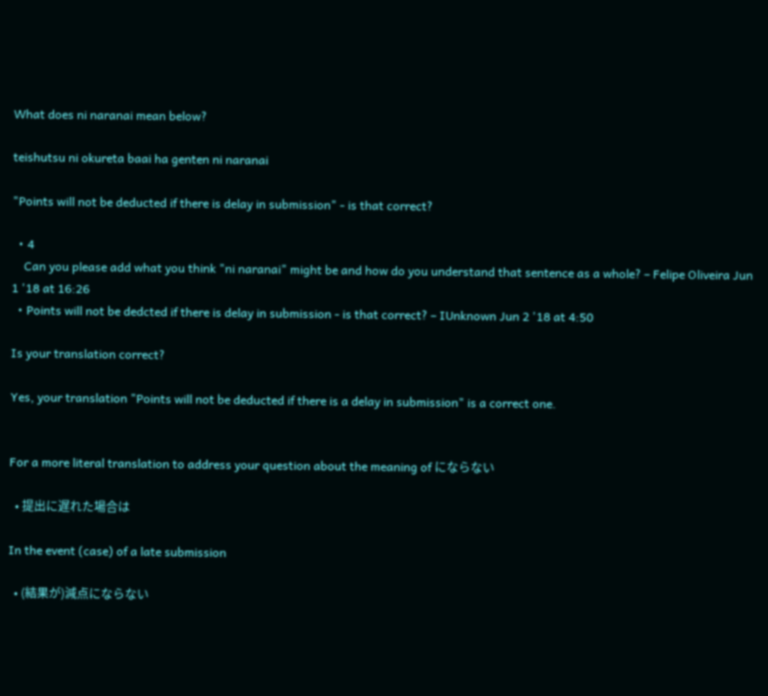What does ni naranai mean below?

teishutsu ni okureta baai ha genten ni naranai

"Points will not be deducted if there is delay in submission" - is that correct?

  • 4
    Can you please add what you think "ni naranai" might be and how do you understand that sentence as a whole? – Felipe Oliveira Jun 1 '18 at 16:26
  • Points will not be dedcted if there is delay in submission - is that correct? – IUnknown Jun 2 '18 at 4:50

Is your translation correct?

Yes, your translation "Points will not be deducted if there is a delay in submission" is a correct one.


For a more literal translation to address your question about the meaning of にならない

  • 提出に遅れた場合は

In the event (case) of a late submission

  • (結果が)減点にならない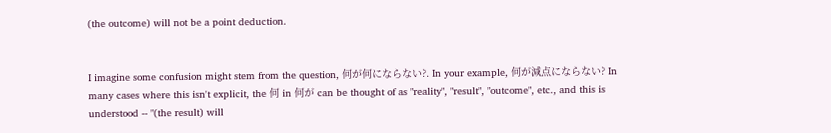(the outcome) will not be a point deduction.


I imagine some confusion might stem from the question, 何が何にならない?. In your example, 何が減点にならない? In many cases where this isn't explicit, the 何 in 何が can be thought of as "reality", "result", "outcome", etc., and this is understood -- "(the result) will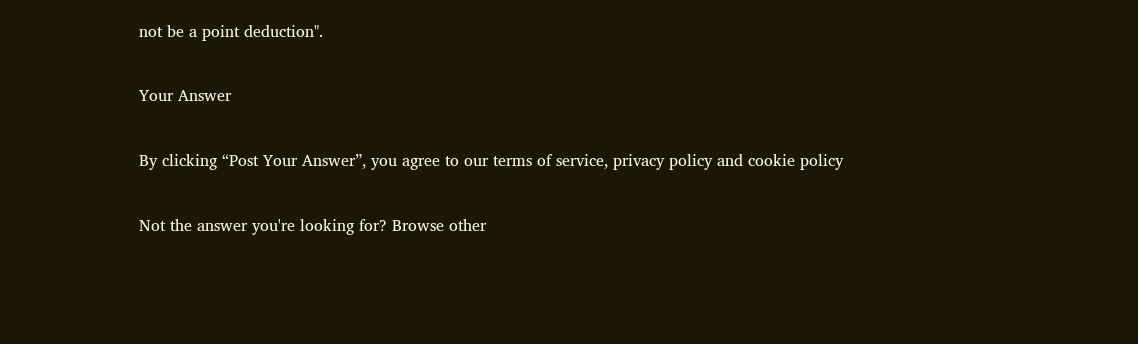not be a point deduction".

Your Answer

By clicking “Post Your Answer”, you agree to our terms of service, privacy policy and cookie policy

Not the answer you're looking for? Browse other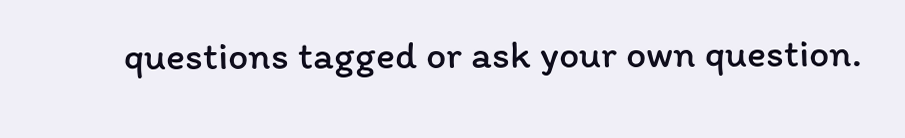questions tagged or ask your own question.